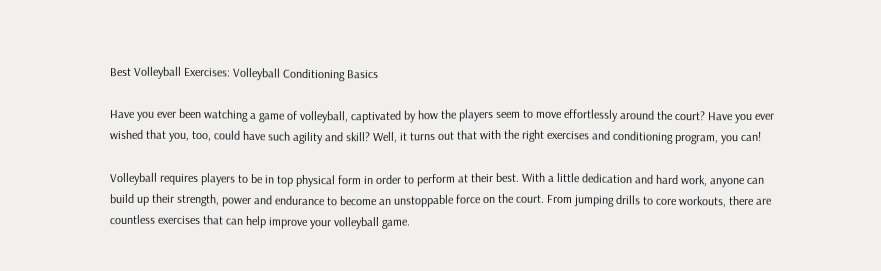Best Volleyball Exercises: Volleyball Conditioning Basics

Have you ever been watching a game of volleyball, captivated by how the players seem to move effortlessly around the court? Have you ever wished that you, too, could have such agility and skill? Well, it turns out that with the right exercises and conditioning program, you can!

Volleyball requires players to be in top physical form in order to perform at their best. With a little dedication and hard work, anyone can build up their strength, power and endurance to become an unstoppable force on the court. From jumping drills to core workouts, there are countless exercises that can help improve your volleyball game.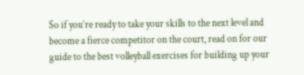So if you’re ready to take your skills to the next level and become a fierce competitor on the court, read on for our guide to the best volleyball exercises for building up your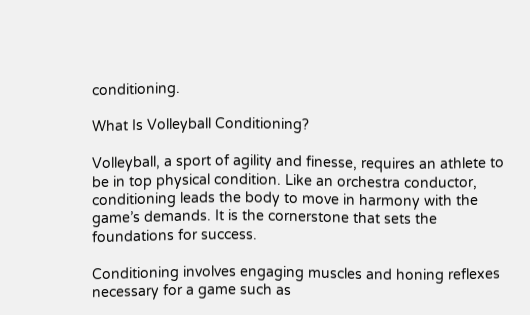conditioning.

What Is Volleyball Conditioning?

Volleyball, a sport of agility and finesse, requires an athlete to be in top physical condition. Like an orchestra conductor, conditioning leads the body to move in harmony with the game’s demands. It is the cornerstone that sets the foundations for success.

Conditioning involves engaging muscles and honing reflexes necessary for a game such as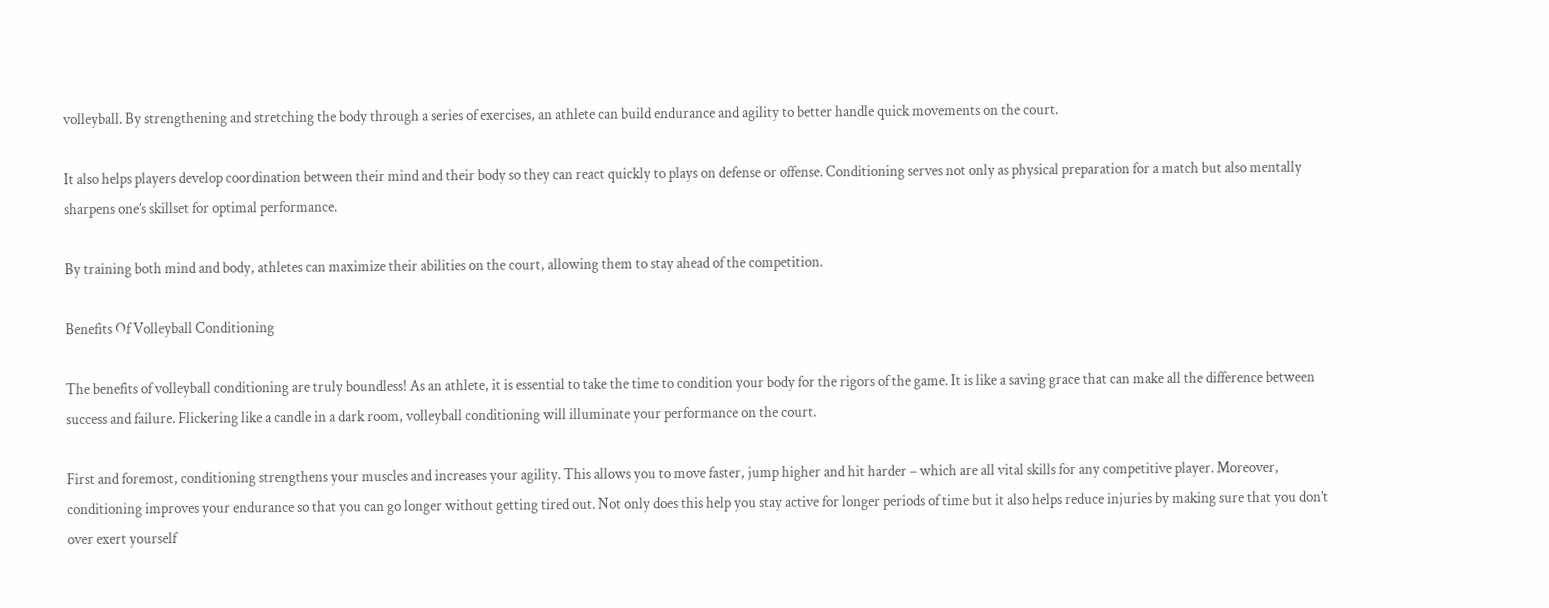volleyball. By strengthening and stretching the body through a series of exercises, an athlete can build endurance and agility to better handle quick movements on the court.

It also helps players develop coordination between their mind and their body so they can react quickly to plays on defense or offense. Conditioning serves not only as physical preparation for a match but also mentally sharpens one’s skillset for optimal performance.

By training both mind and body, athletes can maximize their abilities on the court, allowing them to stay ahead of the competition.

Benefits Of Volleyball Conditioning

The benefits of volleyball conditioning are truly boundless! As an athlete, it is essential to take the time to condition your body for the rigors of the game. It is like a saving grace that can make all the difference between success and failure. Flickering like a candle in a dark room, volleyball conditioning will illuminate your performance on the court.

First and foremost, conditioning strengthens your muscles and increases your agility. This allows you to move faster, jump higher and hit harder – which are all vital skills for any competitive player. Moreover, conditioning improves your endurance so that you can go longer without getting tired out. Not only does this help you stay active for longer periods of time but it also helps reduce injuries by making sure that you don’t over exert yourself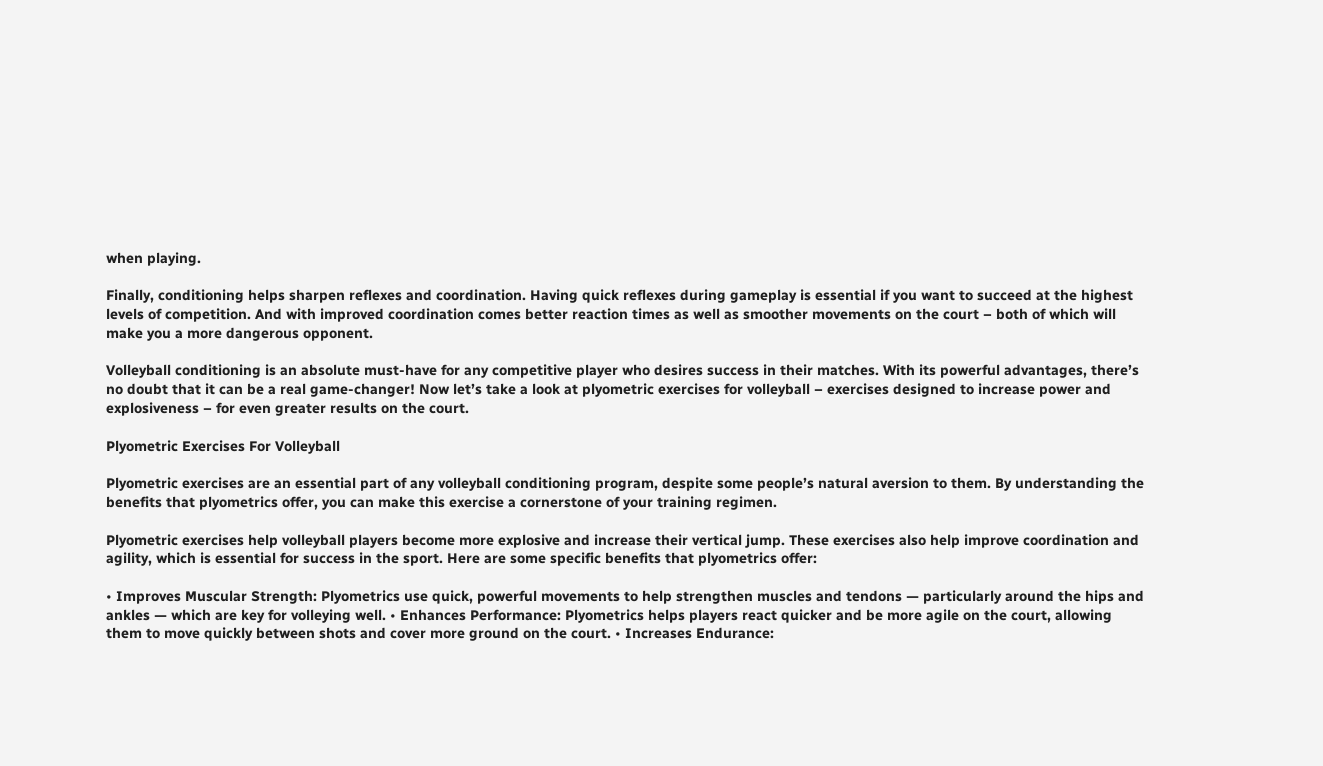when playing.

Finally, conditioning helps sharpen reflexes and coordination. Having quick reflexes during gameplay is essential if you want to succeed at the highest levels of competition. And with improved coordination comes better reaction times as well as smoother movements on the court – both of which will make you a more dangerous opponent.

Volleyball conditioning is an absolute must-have for any competitive player who desires success in their matches. With its powerful advantages, there’s no doubt that it can be a real game-changer! Now let’s take a look at plyometric exercises for volleyball – exercises designed to increase power and explosiveness – for even greater results on the court.

Plyometric Exercises For Volleyball

Plyometric exercises are an essential part of any volleyball conditioning program, despite some people’s natural aversion to them. By understanding the benefits that plyometrics offer, you can make this exercise a cornerstone of your training regimen.

Plyometric exercises help volleyball players become more explosive and increase their vertical jump. These exercises also help improve coordination and agility, which is essential for success in the sport. Here are some specific benefits that plyometrics offer:

• Improves Muscular Strength: Plyometrics use quick, powerful movements to help strengthen muscles and tendons — particularly around the hips and ankles — which are key for volleying well. • Enhances Performance: Plyometrics helps players react quicker and be more agile on the court, allowing them to move quickly between shots and cover more ground on the court. • Increases Endurance: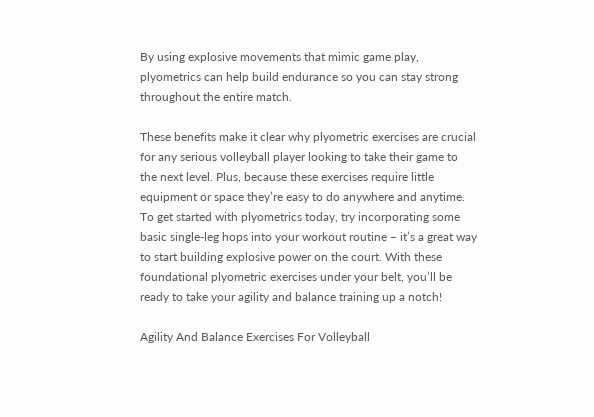By using explosive movements that mimic game play, plyometrics can help build endurance so you can stay strong throughout the entire match.

These benefits make it clear why plyometric exercises are crucial for any serious volleyball player looking to take their game to the next level. Plus, because these exercises require little equipment or space they’re easy to do anywhere and anytime. To get started with plyometrics today, try incorporating some basic single-leg hops into your workout routine – it’s a great way to start building explosive power on the court. With these foundational plyometric exercises under your belt, you’ll be ready to take your agility and balance training up a notch!

Agility And Balance Exercises For Volleyball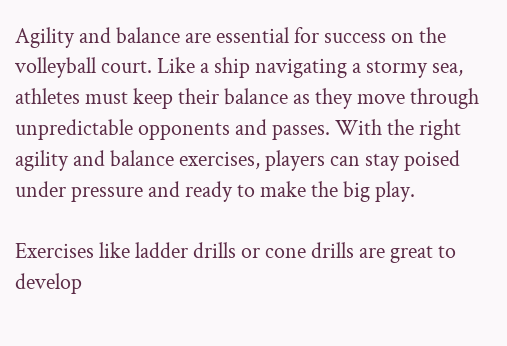Agility and balance are essential for success on the volleyball court. Like a ship navigating a stormy sea, athletes must keep their balance as they move through unpredictable opponents and passes. With the right agility and balance exercises, players can stay poised under pressure and ready to make the big play.

Exercises like ladder drills or cone drills are great to develop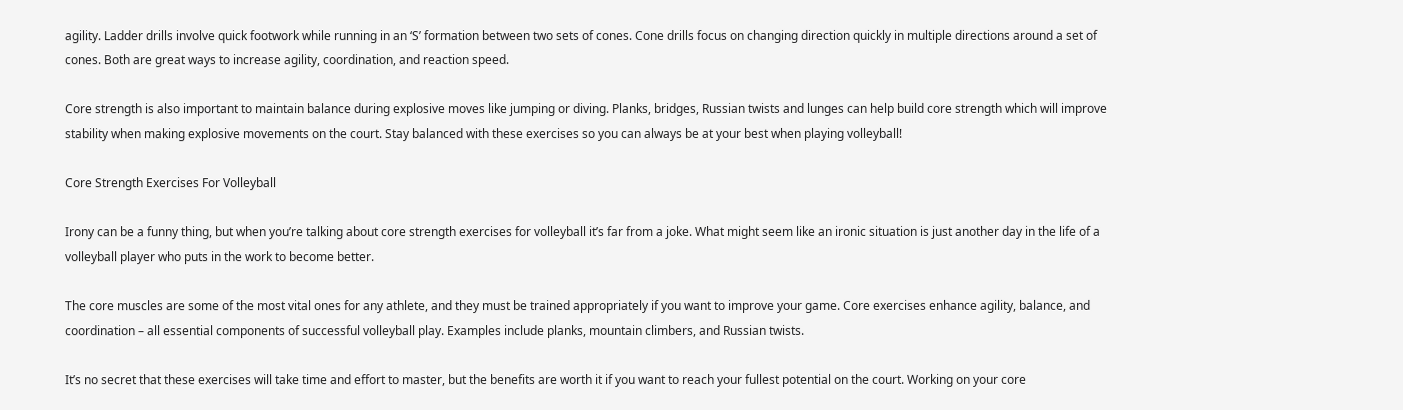agility. Ladder drills involve quick footwork while running in an ‘S’ formation between two sets of cones. Cone drills focus on changing direction quickly in multiple directions around a set of cones. Both are great ways to increase agility, coordination, and reaction speed.

Core strength is also important to maintain balance during explosive moves like jumping or diving. Planks, bridges, Russian twists and lunges can help build core strength which will improve stability when making explosive movements on the court. Stay balanced with these exercises so you can always be at your best when playing volleyball!

Core Strength Exercises For Volleyball

Irony can be a funny thing, but when you’re talking about core strength exercises for volleyball it’s far from a joke. What might seem like an ironic situation is just another day in the life of a volleyball player who puts in the work to become better.

The core muscles are some of the most vital ones for any athlete, and they must be trained appropriately if you want to improve your game. Core exercises enhance agility, balance, and coordination – all essential components of successful volleyball play. Examples include planks, mountain climbers, and Russian twists.

It’s no secret that these exercises will take time and effort to master, but the benefits are worth it if you want to reach your fullest potential on the court. Working on your core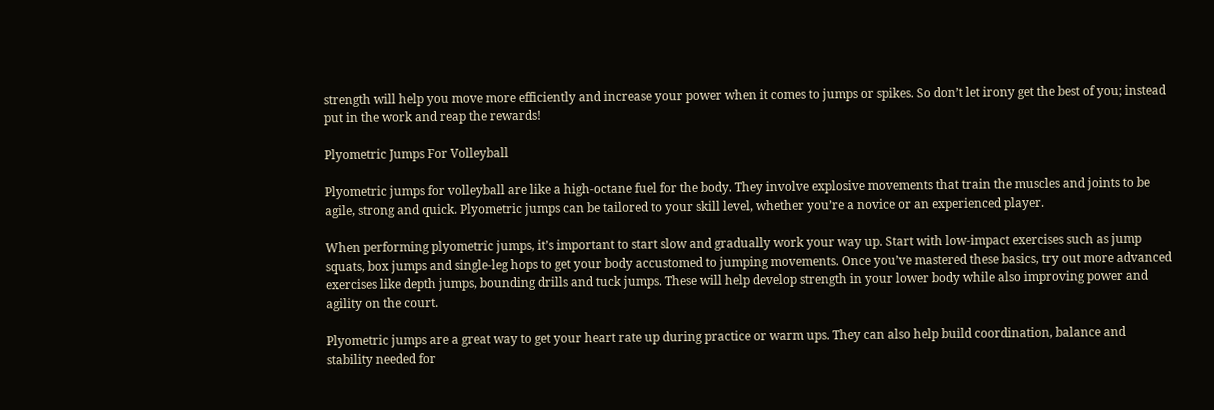strength will help you move more efficiently and increase your power when it comes to jumps or spikes. So don’t let irony get the best of you; instead put in the work and reap the rewards!

Plyometric Jumps For Volleyball

Plyometric jumps for volleyball are like a high-octane fuel for the body. They involve explosive movements that train the muscles and joints to be agile, strong and quick. Plyometric jumps can be tailored to your skill level, whether you’re a novice or an experienced player.

When performing plyometric jumps, it’s important to start slow and gradually work your way up. Start with low-impact exercises such as jump squats, box jumps and single-leg hops to get your body accustomed to jumping movements. Once you’ve mastered these basics, try out more advanced exercises like depth jumps, bounding drills and tuck jumps. These will help develop strength in your lower body while also improving power and agility on the court.

Plyometric jumps are a great way to get your heart rate up during practice or warm ups. They can also help build coordination, balance and stability needed for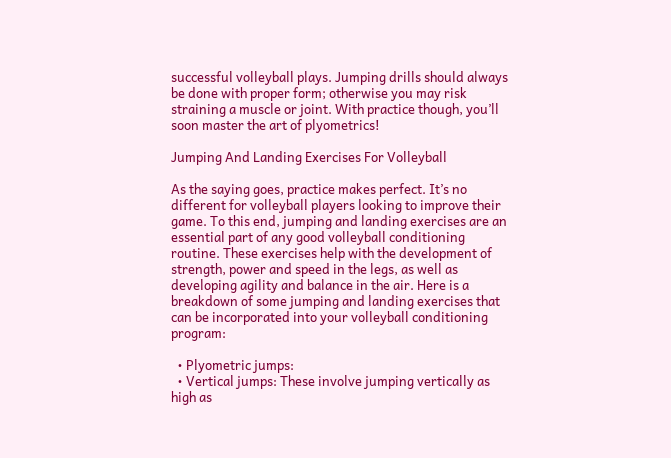successful volleyball plays. Jumping drills should always be done with proper form; otherwise you may risk straining a muscle or joint. With practice though, you’ll soon master the art of plyometrics!

Jumping And Landing Exercises For Volleyball

As the saying goes, practice makes perfect. It’s no different for volleyball players looking to improve their game. To this end, jumping and landing exercises are an essential part of any good volleyball conditioning routine. These exercises help with the development of strength, power and speed in the legs, as well as developing agility and balance in the air. Here is a breakdown of some jumping and landing exercises that can be incorporated into your volleyball conditioning program:

  • Plyometric jumps:
  • Vertical jumps: These involve jumping vertically as high as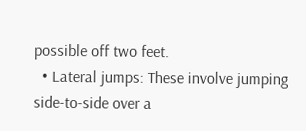possible off two feet.
  • Lateral jumps: These involve jumping side-to-side over a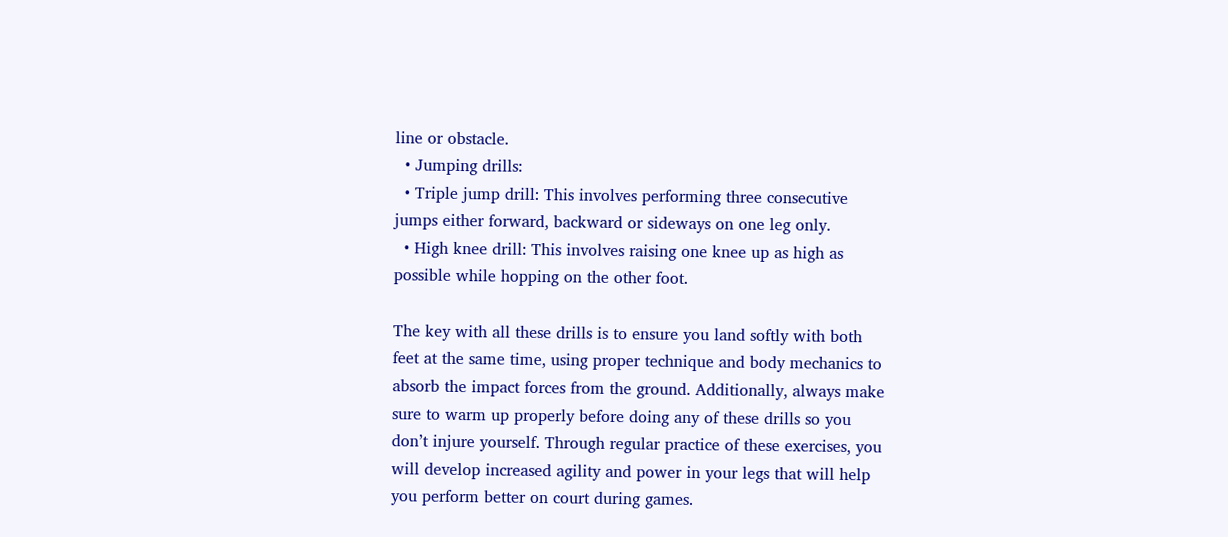line or obstacle.
  • Jumping drills:
  • Triple jump drill: This involves performing three consecutive jumps either forward, backward or sideways on one leg only.
  • High knee drill: This involves raising one knee up as high as possible while hopping on the other foot.

The key with all these drills is to ensure you land softly with both feet at the same time, using proper technique and body mechanics to absorb the impact forces from the ground. Additionally, always make sure to warm up properly before doing any of these drills so you don’t injure yourself. Through regular practice of these exercises, you will develop increased agility and power in your legs that will help you perform better on court during games.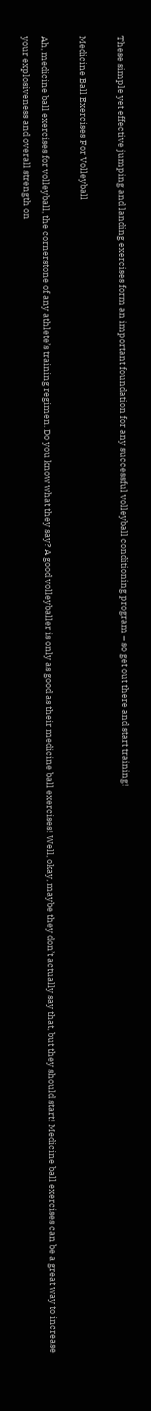These simple yet effective jumping and landing exercises form an important foundation for any successful volleyball conditioning program – so get out there and start training!

Medicine Ball Exercises For Volleyball

Ah, medicine ball exercises for volleyball, the cornerstone of any athlete’s training regimen. Do you know what they say? A good volleyballer is only as good as their medicine ball exercises! Well, okay, maybe they don’t actually say that, but they should start! Medicine ball exercises can be a great way to increase your explosiveness and overall strength on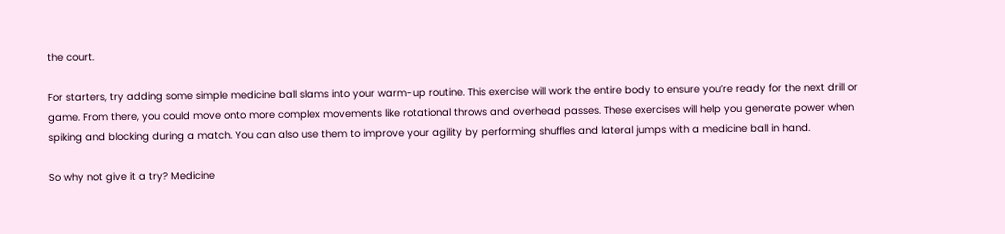the court.

For starters, try adding some simple medicine ball slams into your warm-up routine. This exercise will work the entire body to ensure you’re ready for the next drill or game. From there, you could move onto more complex movements like rotational throws and overhead passes. These exercises will help you generate power when spiking and blocking during a match. You can also use them to improve your agility by performing shuffles and lateral jumps with a medicine ball in hand.

So why not give it a try? Medicine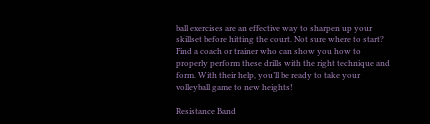ball exercises are an effective way to sharpen up your skillset before hitting the court. Not sure where to start? Find a coach or trainer who can show you how to properly perform these drills with the right technique and form. With their help, you’ll be ready to take your volleyball game to new heights!

Resistance Band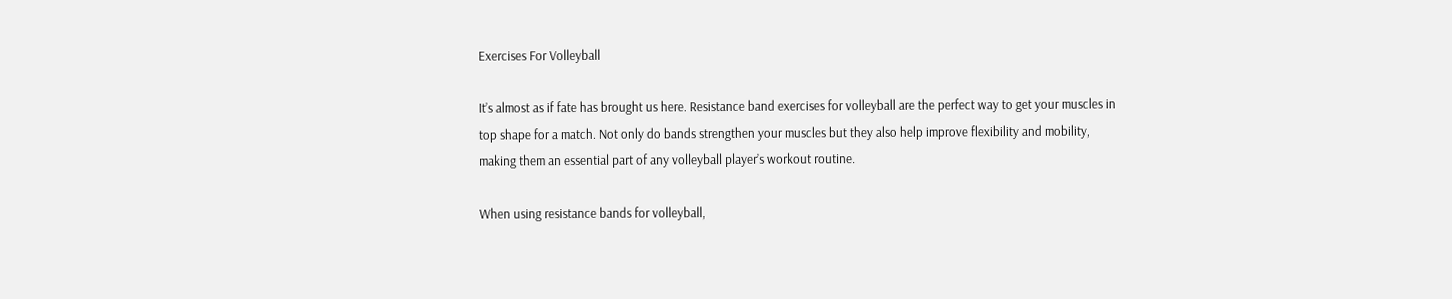Exercises For Volleyball

It’s almost as if fate has brought us here. Resistance band exercises for volleyball are the perfect way to get your muscles in top shape for a match. Not only do bands strengthen your muscles but they also help improve flexibility and mobility, making them an essential part of any volleyball player’s workout routine.

When using resistance bands for volleyball,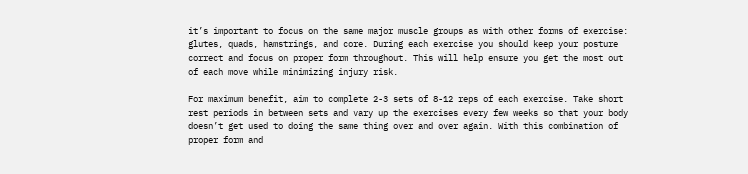it’s important to focus on the same major muscle groups as with other forms of exercise: glutes, quads, hamstrings, and core. During each exercise you should keep your posture correct and focus on proper form throughout. This will help ensure you get the most out of each move while minimizing injury risk.

For maximum benefit, aim to complete 2-3 sets of 8-12 reps of each exercise. Take short rest periods in between sets and vary up the exercises every few weeks so that your body doesn’t get used to doing the same thing over and over again. With this combination of proper form and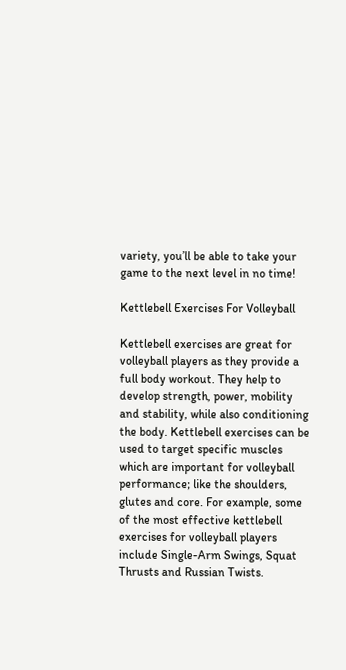variety, you’ll be able to take your game to the next level in no time!

Kettlebell Exercises For Volleyball

Kettlebell exercises are great for volleyball players as they provide a full body workout. They help to develop strength, power, mobility and stability, while also conditioning the body. Kettlebell exercises can be used to target specific muscles which are important for volleyball performance; like the shoulders, glutes and core. For example, some of the most effective kettlebell exercises for volleyball players include Single-Arm Swings, Squat Thrusts and Russian Twists.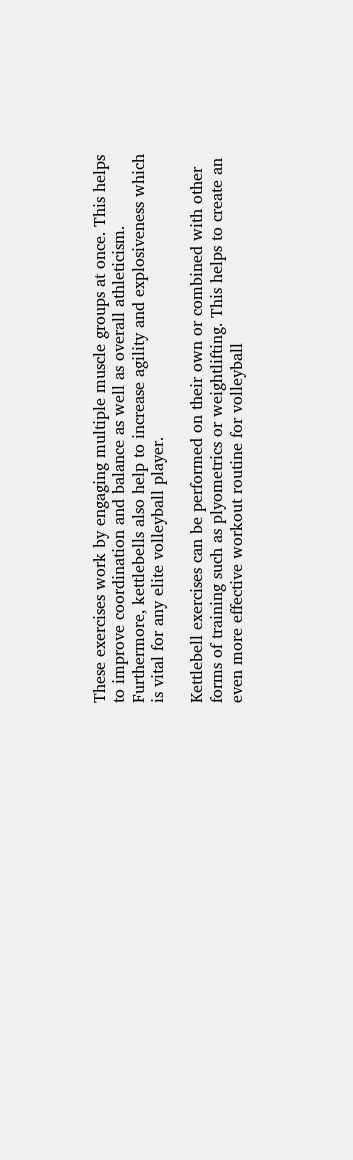These exercises work by engaging multiple muscle groups at once. This helps to improve coordination and balance as well as overall athleticism. Furthermore, kettlebells also help to increase agility and explosiveness which is vital for any elite volleyball player.

Kettlebell exercises can be performed on their own or combined with other forms of training such as plyometrics or weightlifting. This helps to create an even more effective workout routine for volleyball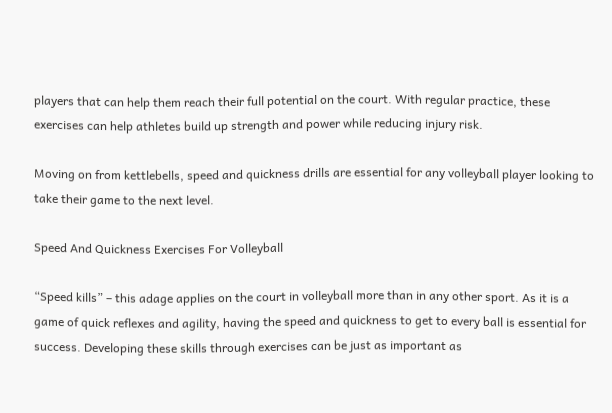players that can help them reach their full potential on the court. With regular practice, these exercises can help athletes build up strength and power while reducing injury risk.

Moving on from kettlebells, speed and quickness drills are essential for any volleyball player looking to take their game to the next level.

Speed And Quickness Exercises For Volleyball

“Speed kills” – this adage applies on the court in volleyball more than in any other sport. As it is a game of quick reflexes and agility, having the speed and quickness to get to every ball is essential for success. Developing these skills through exercises can be just as important as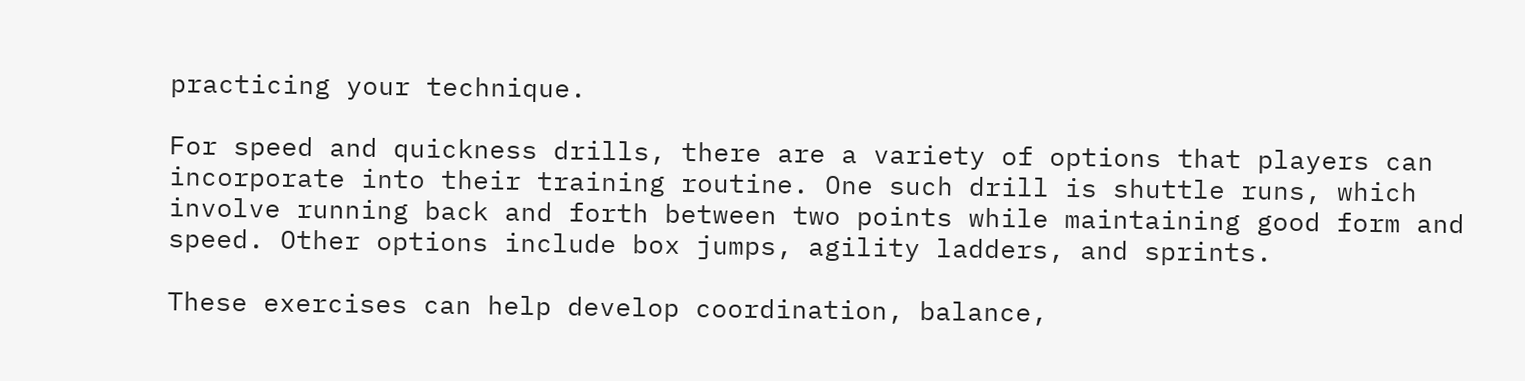practicing your technique.

For speed and quickness drills, there are a variety of options that players can incorporate into their training routine. One such drill is shuttle runs, which involve running back and forth between two points while maintaining good form and speed. Other options include box jumps, agility ladders, and sprints.

These exercises can help develop coordination, balance,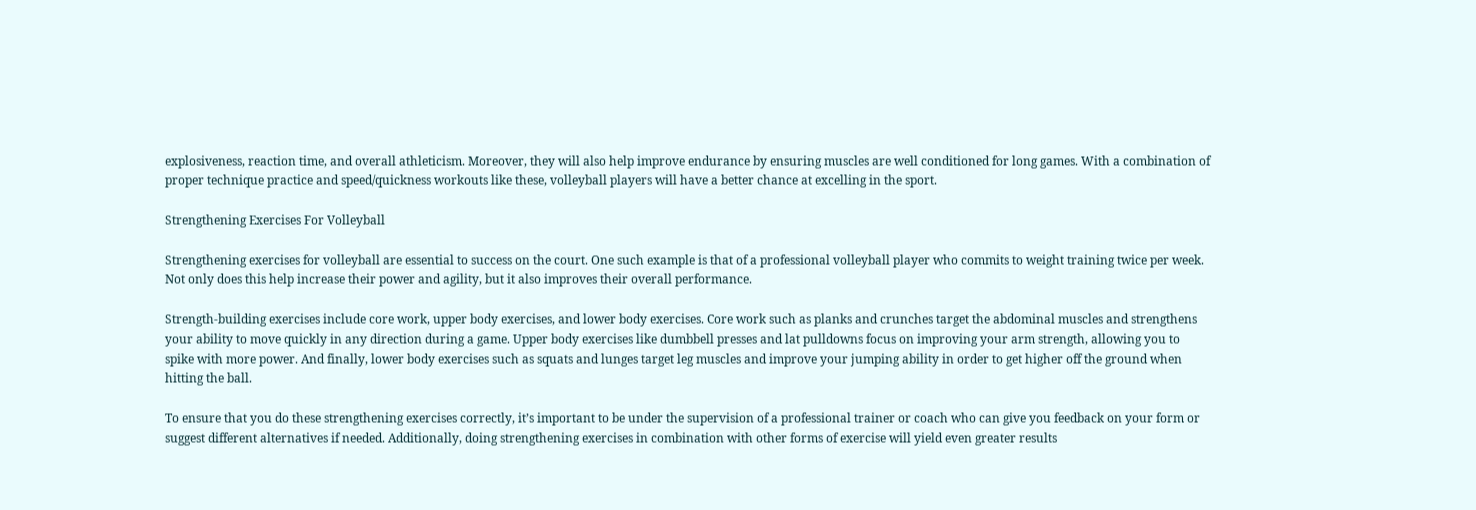explosiveness, reaction time, and overall athleticism. Moreover, they will also help improve endurance by ensuring muscles are well conditioned for long games. With a combination of proper technique practice and speed/quickness workouts like these, volleyball players will have a better chance at excelling in the sport.

Strengthening Exercises For Volleyball

Strengthening exercises for volleyball are essential to success on the court. One such example is that of a professional volleyball player who commits to weight training twice per week. Not only does this help increase their power and agility, but it also improves their overall performance.

Strength-building exercises include core work, upper body exercises, and lower body exercises. Core work such as planks and crunches target the abdominal muscles and strengthens your ability to move quickly in any direction during a game. Upper body exercises like dumbbell presses and lat pulldowns focus on improving your arm strength, allowing you to spike with more power. And finally, lower body exercises such as squats and lunges target leg muscles and improve your jumping ability in order to get higher off the ground when hitting the ball.

To ensure that you do these strengthening exercises correctly, it’s important to be under the supervision of a professional trainer or coach who can give you feedback on your form or suggest different alternatives if needed. Additionally, doing strengthening exercises in combination with other forms of exercise will yield even greater results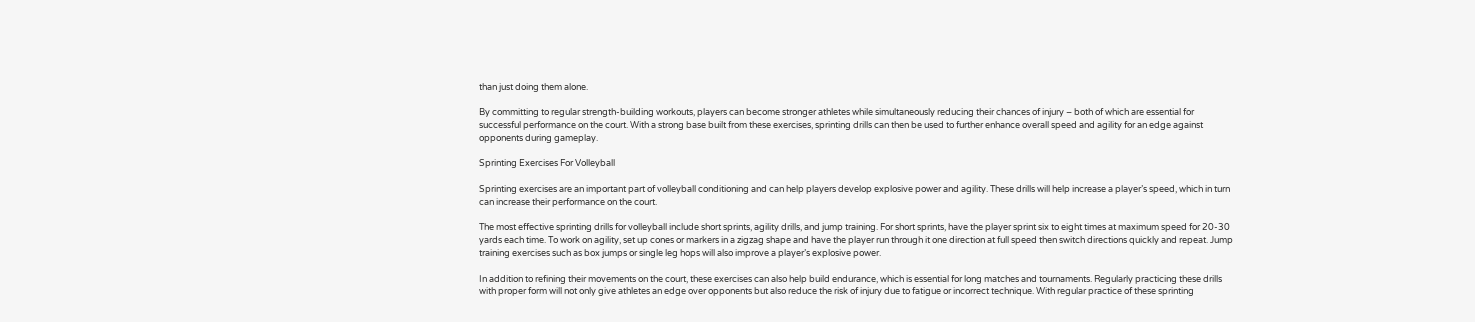than just doing them alone.

By committing to regular strength-building workouts, players can become stronger athletes while simultaneously reducing their chances of injury – both of which are essential for successful performance on the court. With a strong base built from these exercises, sprinting drills can then be used to further enhance overall speed and agility for an edge against opponents during gameplay.

Sprinting Exercises For Volleyball

Sprinting exercises are an important part of volleyball conditioning and can help players develop explosive power and agility. These drills will help increase a player’s speed, which in turn can increase their performance on the court.

The most effective sprinting drills for volleyball include short sprints, agility drills, and jump training. For short sprints, have the player sprint six to eight times at maximum speed for 20-30 yards each time. To work on agility, set up cones or markers in a zigzag shape and have the player run through it one direction at full speed then switch directions quickly and repeat. Jump training exercises such as box jumps or single leg hops will also improve a player’s explosive power.

In addition to refining their movements on the court, these exercises can also help build endurance, which is essential for long matches and tournaments. Regularly practicing these drills with proper form will not only give athletes an edge over opponents but also reduce the risk of injury due to fatigue or incorrect technique. With regular practice of these sprinting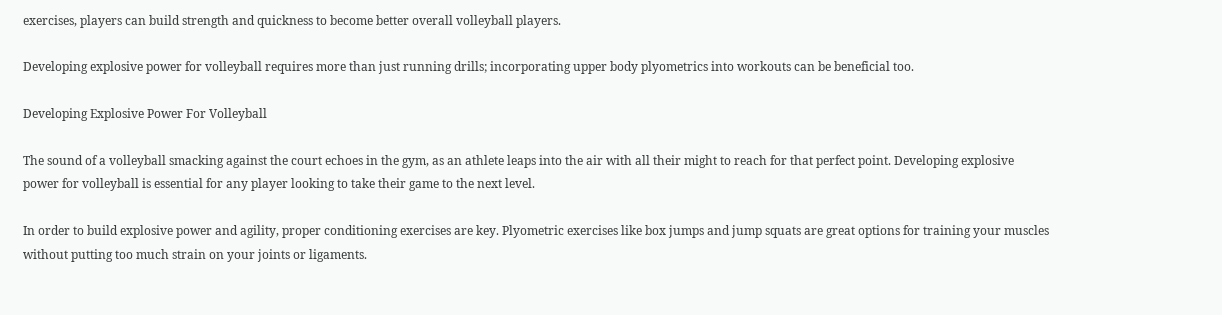exercises, players can build strength and quickness to become better overall volleyball players.

Developing explosive power for volleyball requires more than just running drills; incorporating upper body plyometrics into workouts can be beneficial too.

Developing Explosive Power For Volleyball

The sound of a volleyball smacking against the court echoes in the gym, as an athlete leaps into the air with all their might to reach for that perfect point. Developing explosive power for volleyball is essential for any player looking to take their game to the next level.

In order to build explosive power and agility, proper conditioning exercises are key. Plyometric exercises like box jumps and jump squats are great options for training your muscles without putting too much strain on your joints or ligaments.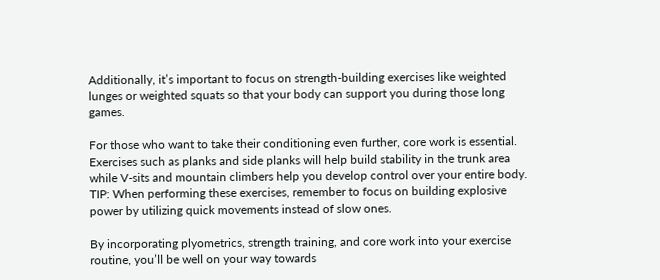Additionally, it’s important to focus on strength-building exercises like weighted lunges or weighted squats so that your body can support you during those long games.

For those who want to take their conditioning even further, core work is essential. Exercises such as planks and side planks will help build stability in the trunk area while V-sits and mountain climbers help you develop control over your entire body. TIP: When performing these exercises, remember to focus on building explosive power by utilizing quick movements instead of slow ones.

By incorporating plyometrics, strength training, and core work into your exercise routine, you’ll be well on your way towards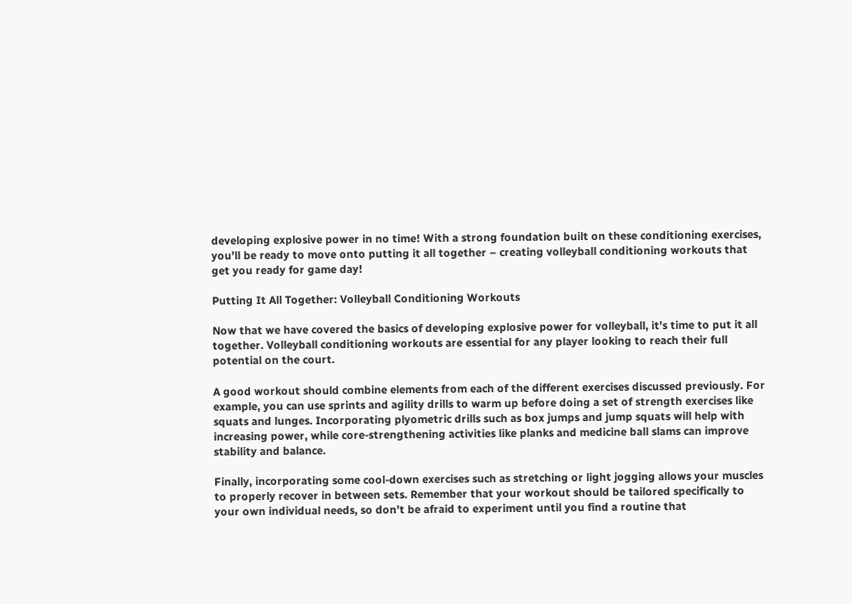developing explosive power in no time! With a strong foundation built on these conditioning exercises, you’ll be ready to move onto putting it all together – creating volleyball conditioning workouts that get you ready for game day!

Putting It All Together: Volleyball Conditioning Workouts

Now that we have covered the basics of developing explosive power for volleyball, it’s time to put it all together. Volleyball conditioning workouts are essential for any player looking to reach their full potential on the court.

A good workout should combine elements from each of the different exercises discussed previously. For example, you can use sprints and agility drills to warm up before doing a set of strength exercises like squats and lunges. Incorporating plyometric drills such as box jumps and jump squats will help with increasing power, while core-strengthening activities like planks and medicine ball slams can improve stability and balance.

Finally, incorporating some cool-down exercises such as stretching or light jogging allows your muscles to properly recover in between sets. Remember that your workout should be tailored specifically to your own individual needs, so don’t be afraid to experiment until you find a routine that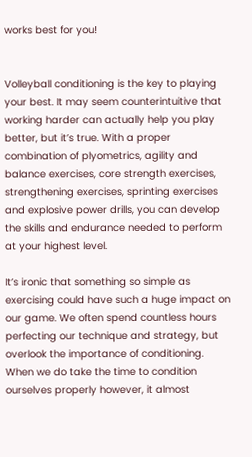works best for you!


Volleyball conditioning is the key to playing your best. It may seem counterintuitive that working harder can actually help you play better, but it’s true. With a proper combination of plyometrics, agility and balance exercises, core strength exercises, strengthening exercises, sprinting exercises and explosive power drills, you can develop the skills and endurance needed to perform at your highest level.

It’s ironic that something so simple as exercising could have such a huge impact on our game. We often spend countless hours perfecting our technique and strategy, but overlook the importance of conditioning. When we do take the time to condition ourselves properly however, it almost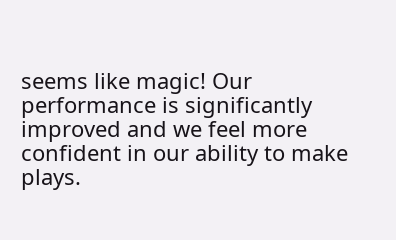seems like magic! Our performance is significantly improved and we feel more confident in our ability to make plays.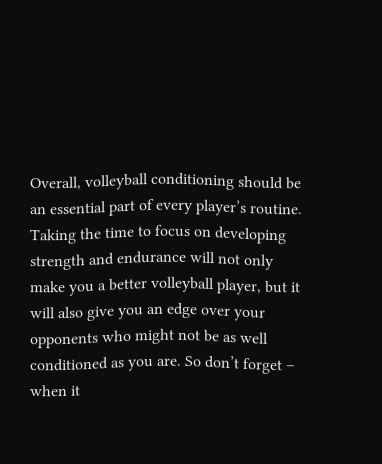Overall, volleyball conditioning should be an essential part of every player’s routine. Taking the time to focus on developing strength and endurance will not only make you a better volleyball player, but it will also give you an edge over your opponents who might not be as well conditioned as you are. So don’t forget – when it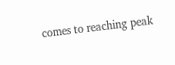comes to reaching peak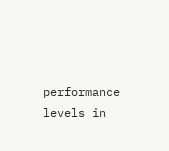performance levels in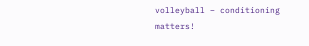volleyball – conditioning matters!